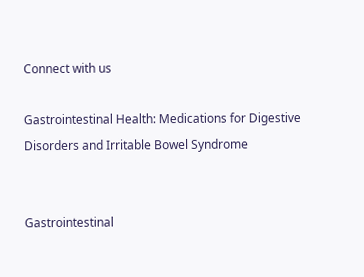Connect with us

Gastrointestinal Health: Medications for Digestive Disorders and Irritable Bowel Syndrome


Gastrointestinal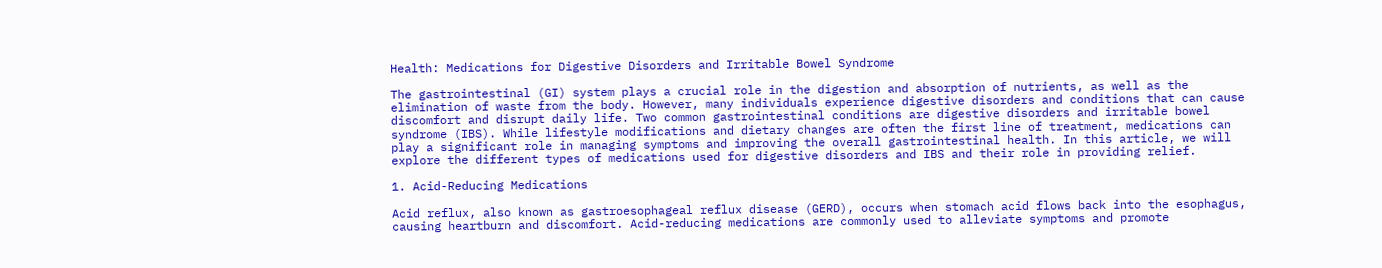Health: Medications for Digestive Disorders and Irritable Bowel Syndrome

The gastrointestinal (GI) system plays a crucial role in the digestion and absorption of nutrients, as well as the elimination of waste from the body. However, many individuals experience digestive disorders and conditions that can cause discomfort and disrupt daily life. Two common gastrointestinal conditions are digestive disorders and irritable bowel syndrome (IBS). While lifestyle modifications and dietary changes are often the first line of treatment, medications can play a significant role in managing symptoms and improving the overall gastrointestinal health. In this article, we will explore the different types of medications used for digestive disorders and IBS and their role in providing relief.

1. Acid-Reducing Medications

Acid reflux, also known as gastroesophageal reflux disease (GERD), occurs when stomach acid flows back into the esophagus, causing heartburn and discomfort. Acid-reducing medications are commonly used to alleviate symptoms and promote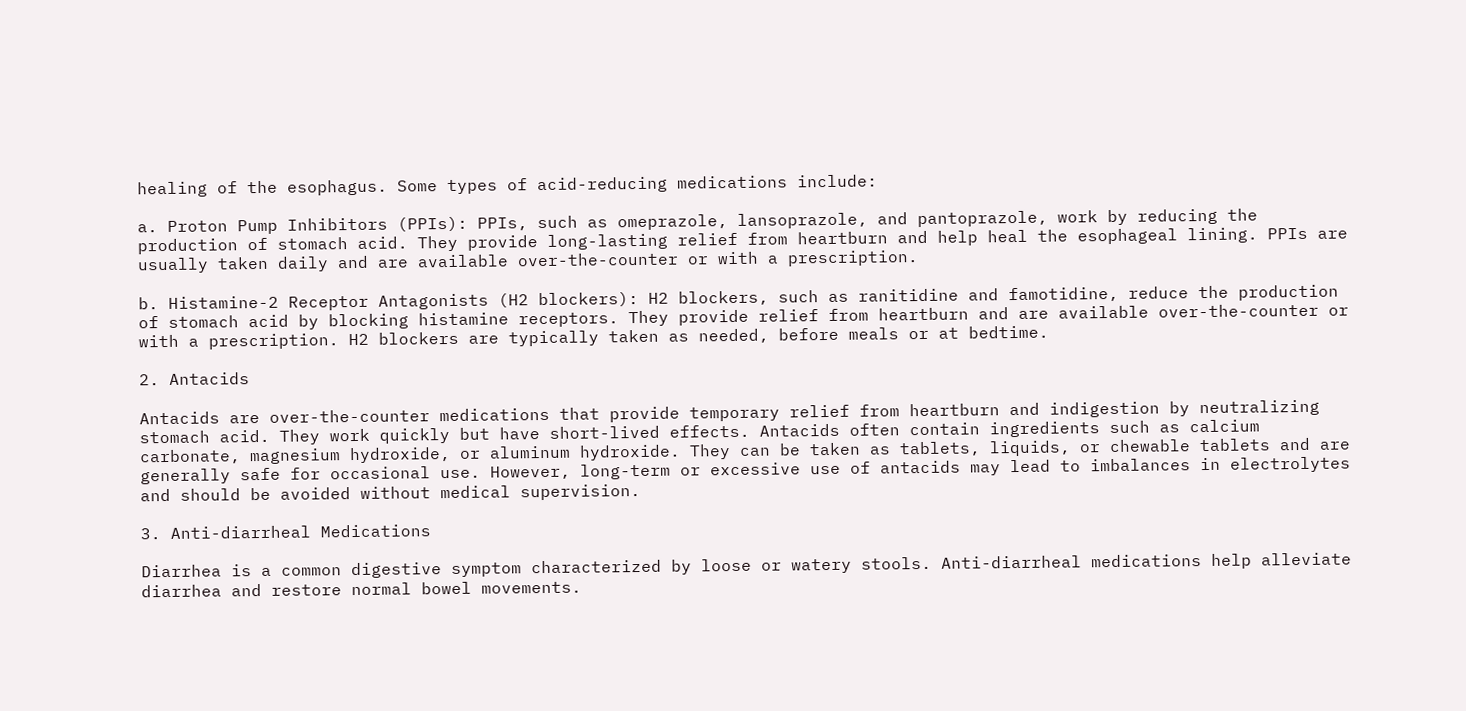healing of the esophagus. Some types of acid-reducing medications include:

a. Proton Pump Inhibitors (PPIs): PPIs, such as omeprazole, lansoprazole, and pantoprazole, work by reducing the production of stomach acid. They provide long-lasting relief from heartburn and help heal the esophageal lining. PPIs are usually taken daily and are available over-the-counter or with a prescription.

b. Histamine-2 Receptor Antagonists (H2 blockers): H2 blockers, such as ranitidine and famotidine, reduce the production of stomach acid by blocking histamine receptors. They provide relief from heartburn and are available over-the-counter or with a prescription. H2 blockers are typically taken as needed, before meals or at bedtime.

2. Antacids

Antacids are over-the-counter medications that provide temporary relief from heartburn and indigestion by neutralizing stomach acid. They work quickly but have short-lived effects. Antacids often contain ingredients such as calcium carbonate, magnesium hydroxide, or aluminum hydroxide. They can be taken as tablets, liquids, or chewable tablets and are generally safe for occasional use. However, long-term or excessive use of antacids may lead to imbalances in electrolytes and should be avoided without medical supervision.

3. Anti-diarrheal Medications

Diarrhea is a common digestive symptom characterized by loose or watery stools. Anti-diarrheal medications help alleviate diarrhea and restore normal bowel movements.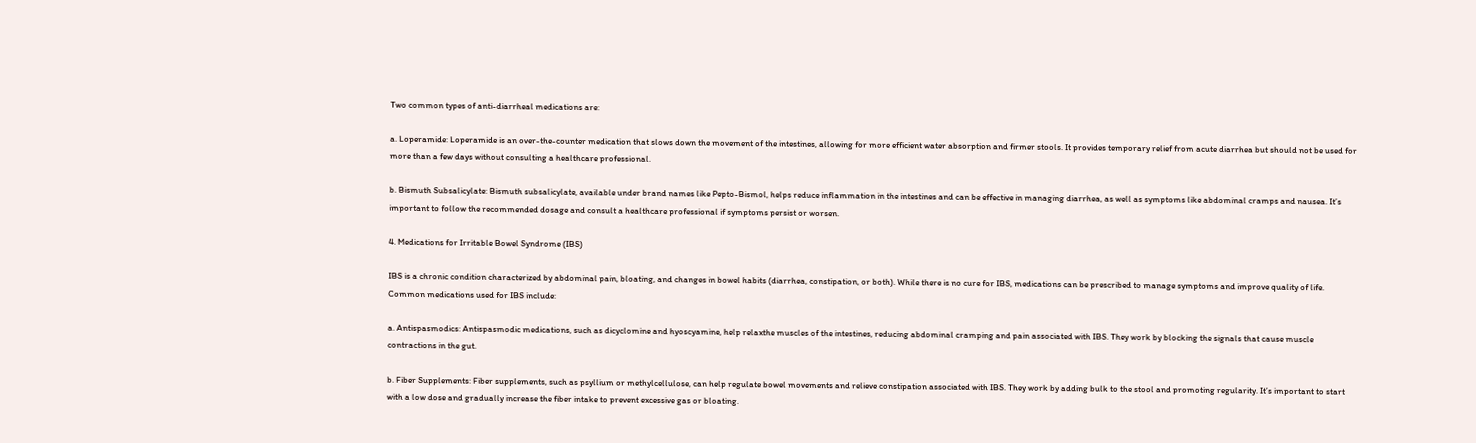Two common types of anti-diarrheal medications are:

a. Loperamide: Loperamide is an over-the-counter medication that slows down the movement of the intestines, allowing for more efficient water absorption and firmer stools. It provides temporary relief from acute diarrhea but should not be used for more than a few days without consulting a healthcare professional.

b. Bismuth Subsalicylate: Bismuth subsalicylate, available under brand names like Pepto-Bismol, helps reduce inflammation in the intestines and can be effective in managing diarrhea, as well as symptoms like abdominal cramps and nausea. It’s important to follow the recommended dosage and consult a healthcare professional if symptoms persist or worsen.

4. Medications for Irritable Bowel Syndrome (IBS)

IBS is a chronic condition characterized by abdominal pain, bloating, and changes in bowel habits (diarrhea, constipation, or both). While there is no cure for IBS, medications can be prescribed to manage symptoms and improve quality of life. Common medications used for IBS include:

a. Antispasmodics: Antispasmodic medications, such as dicyclomine and hyoscyamine, help relaxthe muscles of the intestines, reducing abdominal cramping and pain associated with IBS. They work by blocking the signals that cause muscle contractions in the gut.

b. Fiber Supplements: Fiber supplements, such as psyllium or methylcellulose, can help regulate bowel movements and relieve constipation associated with IBS. They work by adding bulk to the stool and promoting regularity. It’s important to start with a low dose and gradually increase the fiber intake to prevent excessive gas or bloating.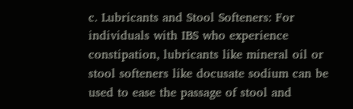c. Lubricants and Stool Softeners: For individuals with IBS who experience constipation, lubricants like mineral oil or stool softeners like docusate sodium can be used to ease the passage of stool and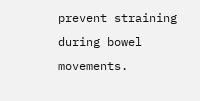prevent straining during bowel movements.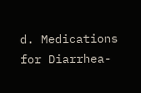d. Medications for Diarrhea-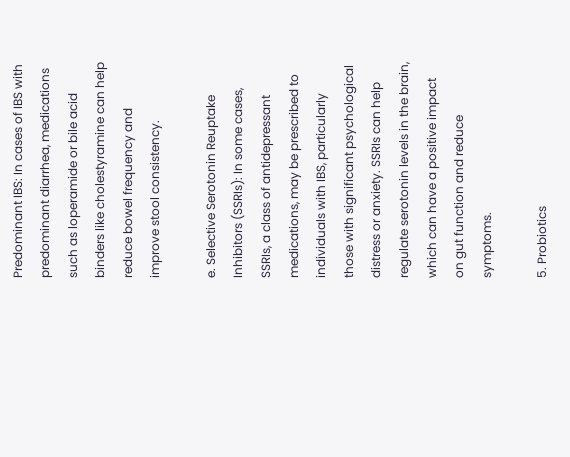Predominant IBS: In cases of IBS with predominant diarrhea, medications such as loperamide or bile acid binders like cholestyramine can help reduce bowel frequency and improve stool consistency.

e. Selective Serotonin Reuptake Inhibitors (SSRIs): In some cases, SSRIs, a class of antidepressant medications, may be prescribed to individuals with IBS, particularly those with significant psychological distress or anxiety. SSRIs can help regulate serotonin levels in the brain, which can have a positive impact on gut function and reduce symptoms.

5. Probiotics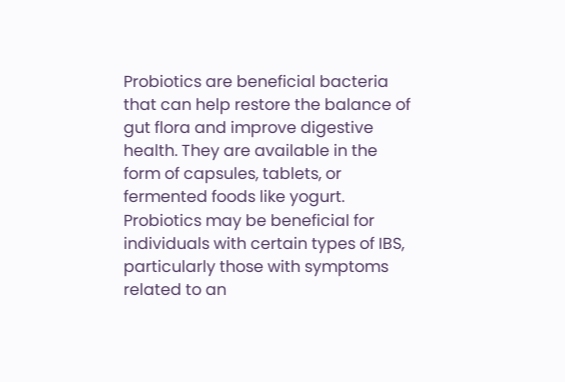Probiotics are beneficial bacteria that can help restore the balance of gut flora and improve digestive health. They are available in the form of capsules, tablets, or fermented foods like yogurt. Probiotics may be beneficial for individuals with certain types of IBS, particularly those with symptoms related to an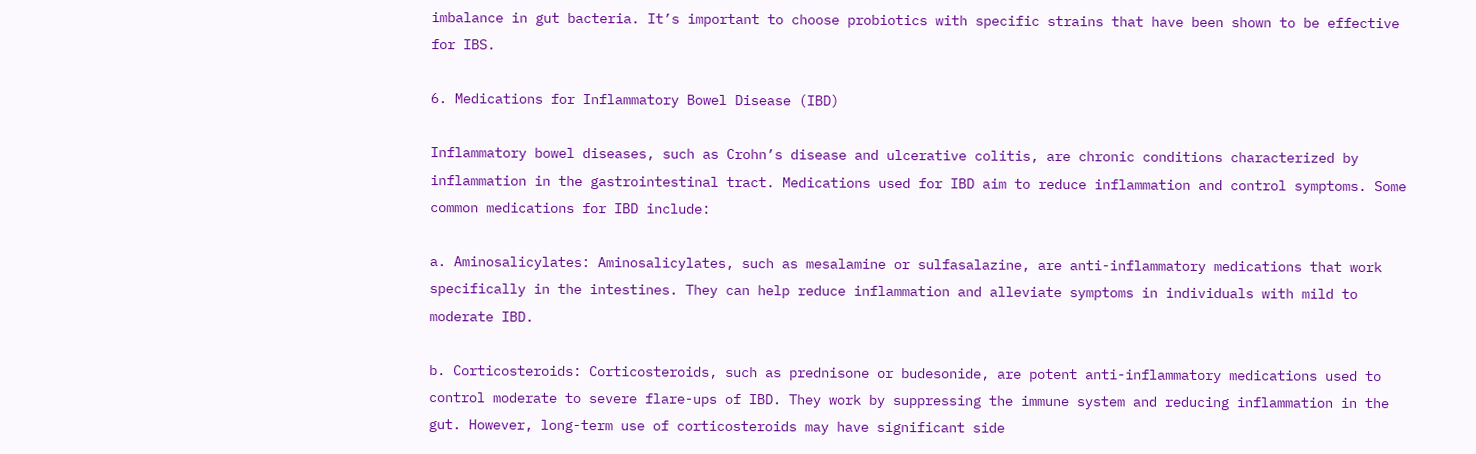imbalance in gut bacteria. It’s important to choose probiotics with specific strains that have been shown to be effective for IBS.

6. Medications for Inflammatory Bowel Disease (IBD)

Inflammatory bowel diseases, such as Crohn’s disease and ulcerative colitis, are chronic conditions characterized by inflammation in the gastrointestinal tract. Medications used for IBD aim to reduce inflammation and control symptoms. Some common medications for IBD include:

a. Aminosalicylates: Aminosalicylates, such as mesalamine or sulfasalazine, are anti-inflammatory medications that work specifically in the intestines. They can help reduce inflammation and alleviate symptoms in individuals with mild to moderate IBD.

b. Corticosteroids: Corticosteroids, such as prednisone or budesonide, are potent anti-inflammatory medications used to control moderate to severe flare-ups of IBD. They work by suppressing the immune system and reducing inflammation in the gut. However, long-term use of corticosteroids may have significant side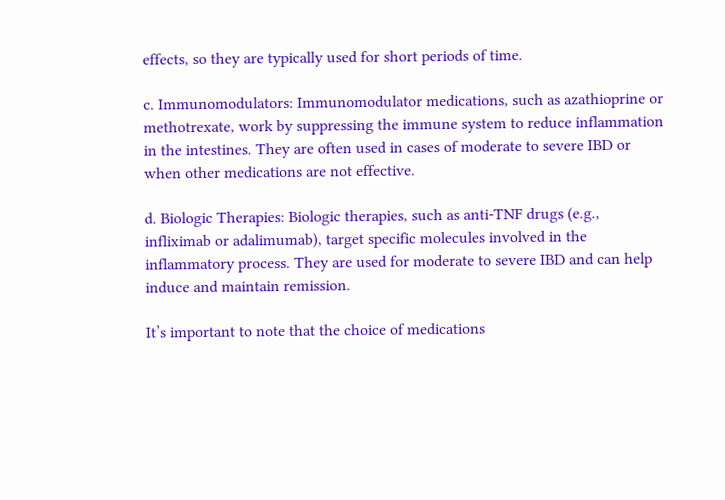effects, so they are typically used for short periods of time.

c. Immunomodulators: Immunomodulator medications, such as azathioprine or methotrexate, work by suppressing the immune system to reduce inflammation in the intestines. They are often used in cases of moderate to severe IBD or when other medications are not effective.

d. Biologic Therapies: Biologic therapies, such as anti-TNF drugs (e.g., infliximab or adalimumab), target specific molecules involved in the inflammatory process. They are used for moderate to severe IBD and can help induce and maintain remission.

It’s important to note that the choice of medications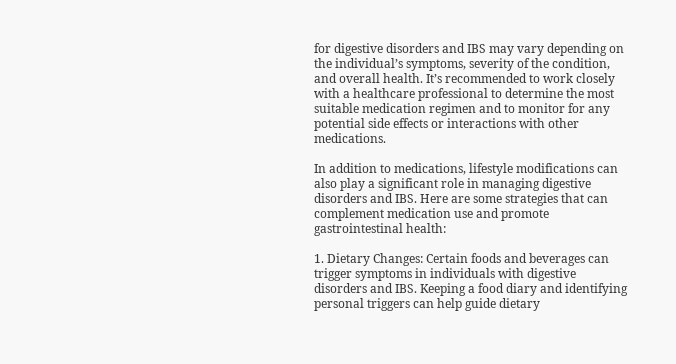for digestive disorders and IBS may vary depending on the individual’s symptoms, severity of the condition, and overall health. It’s recommended to work closely with a healthcare professional to determine the most suitable medication regimen and to monitor for any potential side effects or interactions with other medications.

In addition to medications, lifestyle modifications can also play a significant role in managing digestive disorders and IBS. Here are some strategies that can complement medication use and promote gastrointestinal health:

1. Dietary Changes: Certain foods and beverages can trigger symptoms in individuals with digestive disorders and IBS. Keeping a food diary and identifying personal triggers can help guide dietary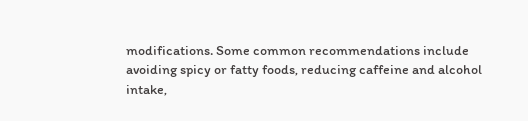modifications. Some common recommendations include avoiding spicy or fatty foods, reducing caffeine and alcohol intake,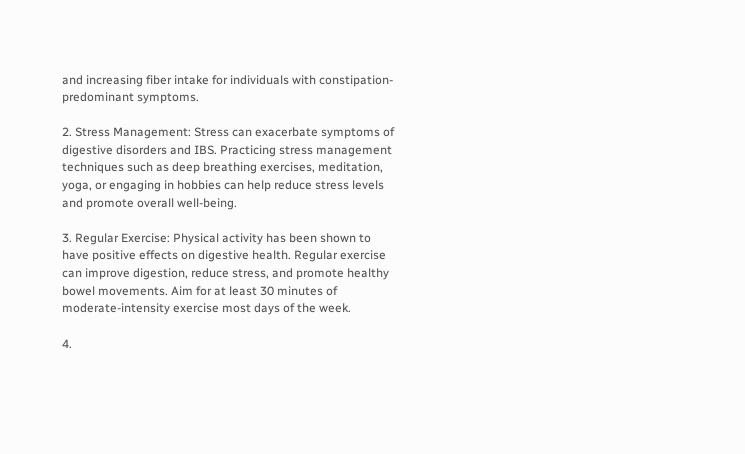and increasing fiber intake for individuals with constipation-predominant symptoms.

2. Stress Management: Stress can exacerbate symptoms of digestive disorders and IBS. Practicing stress management techniques such as deep breathing exercises, meditation, yoga, or engaging in hobbies can help reduce stress levels and promote overall well-being.

3. Regular Exercise: Physical activity has been shown to have positive effects on digestive health. Regular exercise can improve digestion, reduce stress, and promote healthy bowel movements. Aim for at least 30 minutes of moderate-intensity exercise most days of the week.

4.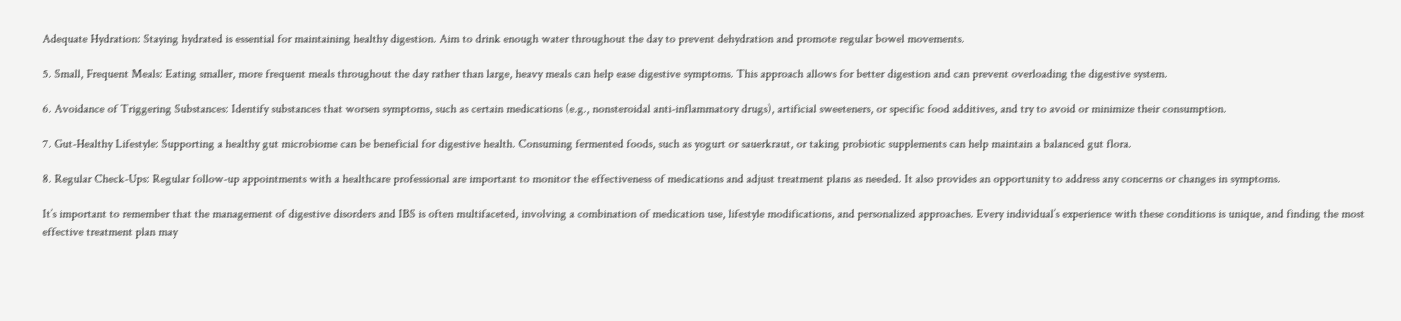Adequate Hydration: Staying hydrated is essential for maintaining healthy digestion. Aim to drink enough water throughout the day to prevent dehydration and promote regular bowel movements.

5. Small, Frequent Meals: Eating smaller, more frequent meals throughout the day rather than large, heavy meals can help ease digestive symptoms. This approach allows for better digestion and can prevent overloading the digestive system.

6. Avoidance of Triggering Substances: Identify substances that worsen symptoms, such as certain medications (e.g., nonsteroidal anti-inflammatory drugs), artificial sweeteners, or specific food additives, and try to avoid or minimize their consumption.

7. Gut-Healthy Lifestyle: Supporting a healthy gut microbiome can be beneficial for digestive health. Consuming fermented foods, such as yogurt or sauerkraut, or taking probiotic supplements can help maintain a balanced gut flora.

8. Regular Check-Ups: Regular follow-up appointments with a healthcare professional are important to monitor the effectiveness of medications and adjust treatment plans as needed. It also provides an opportunity to address any concerns or changes in symptoms.

It’s important to remember that the management of digestive disorders and IBS is often multifaceted, involving a combination of medication use, lifestyle modifications, and personalized approaches. Every individual’s experience with these conditions is unique, and finding the most effective treatment plan may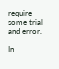require some trial and error.

In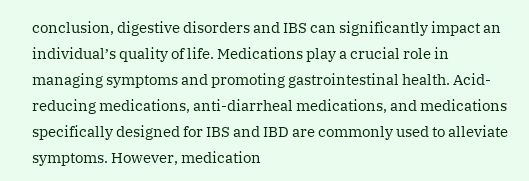conclusion, digestive disorders and IBS can significantly impact an individual’s quality of life. Medications play a crucial role in managing symptoms and promoting gastrointestinal health. Acid-reducing medications, anti-diarrheal medications, and medications specifically designed for IBS and IBD are commonly used to alleviate symptoms. However, medication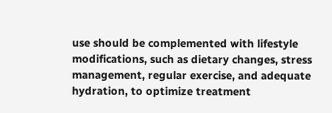use should be complemented with lifestyle modifications, such as dietary changes, stress management, regular exercise, and adequate hydration, to optimize treatment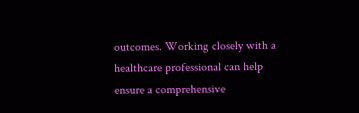outcomes. Working closely with a healthcare professional can help ensure a comprehensive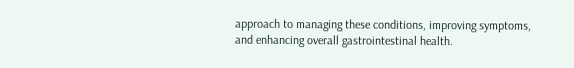approach to managing these conditions, improving symptoms, and enhancing overall gastrointestinal health.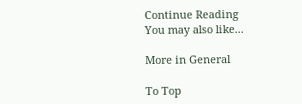Continue Reading
You may also like...

More in General

To Top